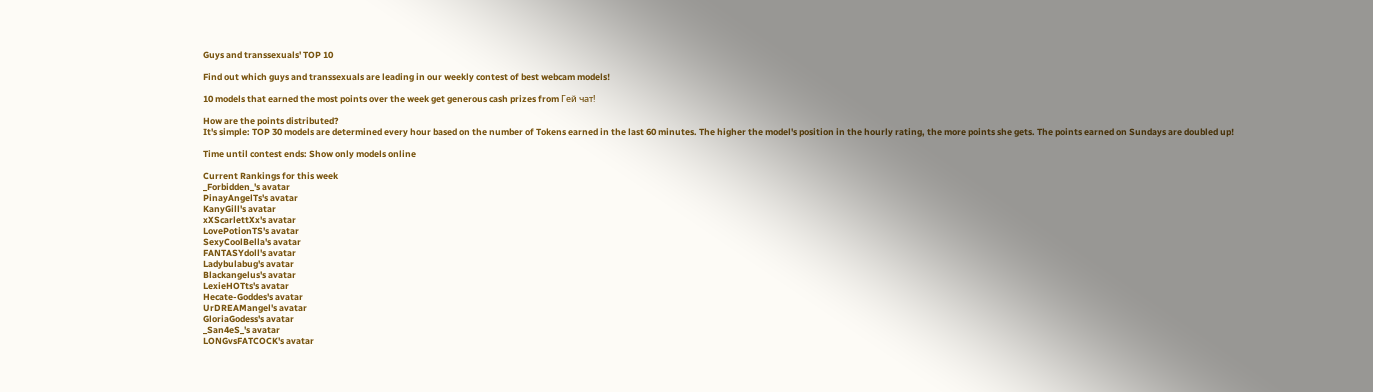Guys and transsexuals' TOP 10

Find out which guys and transsexuals are leading in our weekly contest of best webcam models!

10 models that earned the most points over the week get generous cash prizes from Гей чат!

How are the points distributed?
It's simple: TOP 30 models are determined every hour based on the number of Tokens earned in the last 60 minutes. The higher the model's position in the hourly rating, the more points she gets. The points earned on Sundays are doubled up!

Time until contest ends: Show only models online

Current Rankings for this week
_Forbidden_'s avatar
PinayAngelTs's avatar
KanyGill's avatar
xXScarlettXx's avatar
LovePotionTS's avatar
SexyCoolBella's avatar
FANTASYdoll's avatar
Ladybulabug's avatar
Blackangelus's avatar
LexieHOTts's avatar
Hecate-Goddes's avatar
UrDREAMangel's avatar
GloriaGodess's avatar
_San4eS_'s avatar
LONGvsFATCOCK's avatar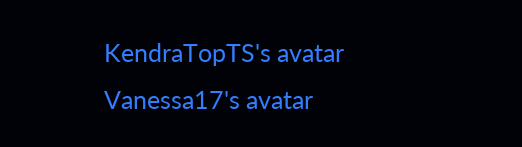KendraTopTS's avatar
Vanessa17's avatar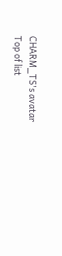CHARM_TS's avatar
Top of list